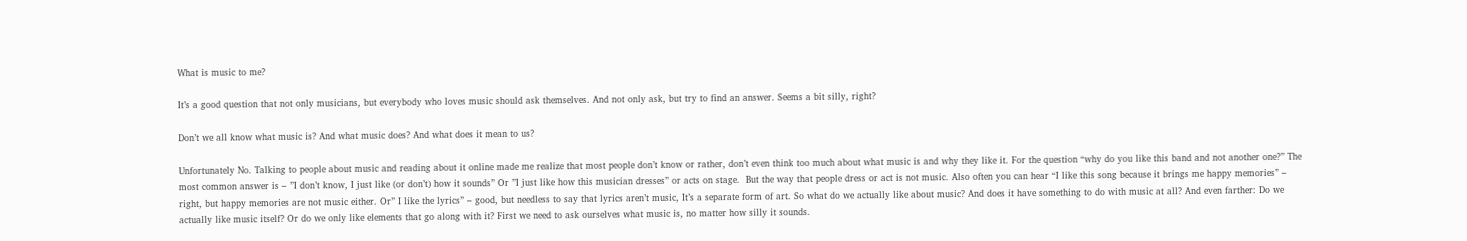What is music to me?

It’s a good question that not only musicians, but everybody who loves music should ask themselves. And not only ask, but try to find an answer. Seems a bit silly, right?

Don’t we all know what music is? And what music does? And what does it mean to us?

Unfortunately No. Talking to people about music and reading about it online made me realize that most people don’t know or rather, don’t even think too much about what music is and why they like it. For the question “why do you like this band and not another one?” The most common answer is – ”I don’t know, I just like (or don’t) how it sounds” Or ”I just like how this musician dresses” or acts on stage.  But the way that people dress or act is not music. Also often you can hear “I like this song because it brings me happy memories” – right, but happy memories are not music either. Or” I like the lyrics” – good, but needless to say that lyrics aren’t music, It’s a separate form of art. So what do we actually like about music? And does it have something to do with music at all? And even farther: Do we actually like music itself? Or do we only like elements that go along with it? First we need to ask ourselves what music is, no matter how silly it sounds.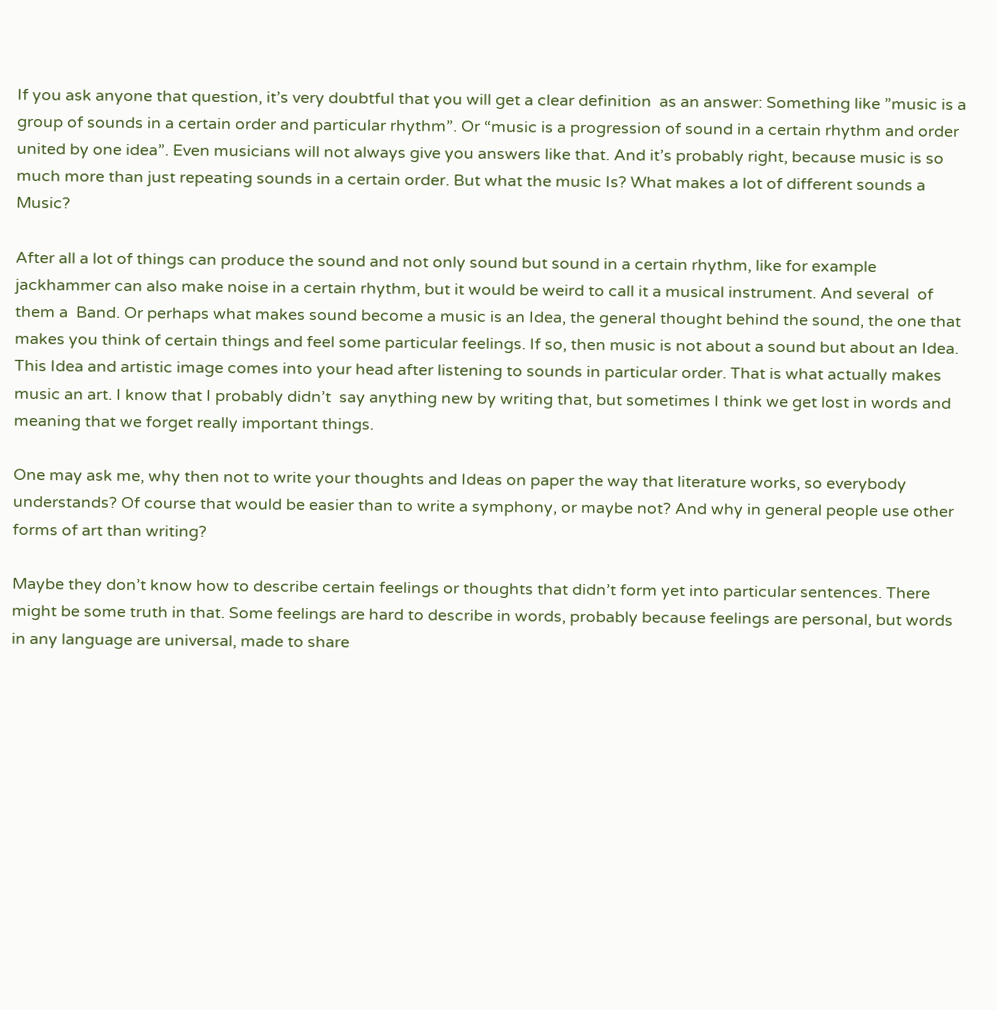If you ask anyone that question, it’s very doubtful that you will get a clear definition  as an answer: Something like ”music is a group of sounds in a certain order and particular rhythm”. Or “music is a progression of sound in a certain rhythm and order united by one idea”. Even musicians will not always give you answers like that. And it’s probably right, because music is so much more than just repeating sounds in a certain order. But what the music Is? What makes a lot of different sounds a Music?

After all a lot of things can produce the sound and not only sound but sound in a certain rhythm, like for example jackhammer can also make noise in a certain rhythm, but it would be weird to call it a musical instrument. And several  of them a  Band. Or perhaps what makes sound become a music is an Idea, the general thought behind the sound, the one that makes you think of certain things and feel some particular feelings. If so, then music is not about a sound but about an Idea. This Idea and artistic image comes into your head after listening to sounds in particular order. That is what actually makes music an art. I know that I probably didn’t  say anything new by writing that, but sometimes I think we get lost in words and meaning that we forget really important things.

One may ask me, why then not to write your thoughts and Ideas on paper the way that literature works, so everybody understands? Of course that would be easier than to write a symphony, or maybe not? And why in general people use other forms of art than writing?

Maybe they don’t know how to describe certain feelings or thoughts that didn’t form yet into particular sentences. There might be some truth in that. Some feelings are hard to describe in words, probably because feelings are personal, but words in any language are universal, made to share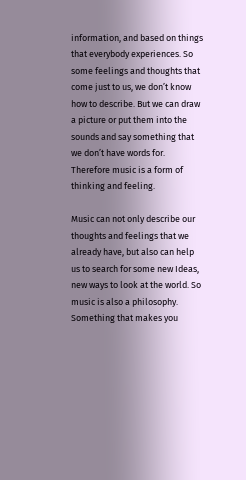information, and based on things that everybody experiences. So some feelings and thoughts that come just to us, we don’t know how to describe. But we can draw a picture or put them into the sounds and say something that we don’t have words for. Therefore music is a form of thinking and feeling.

Music can not only describe our thoughts and feelings that we already have, but also can help us to search for some new Ideas, new ways to look at the world. So music is also a philosophy. Something that makes you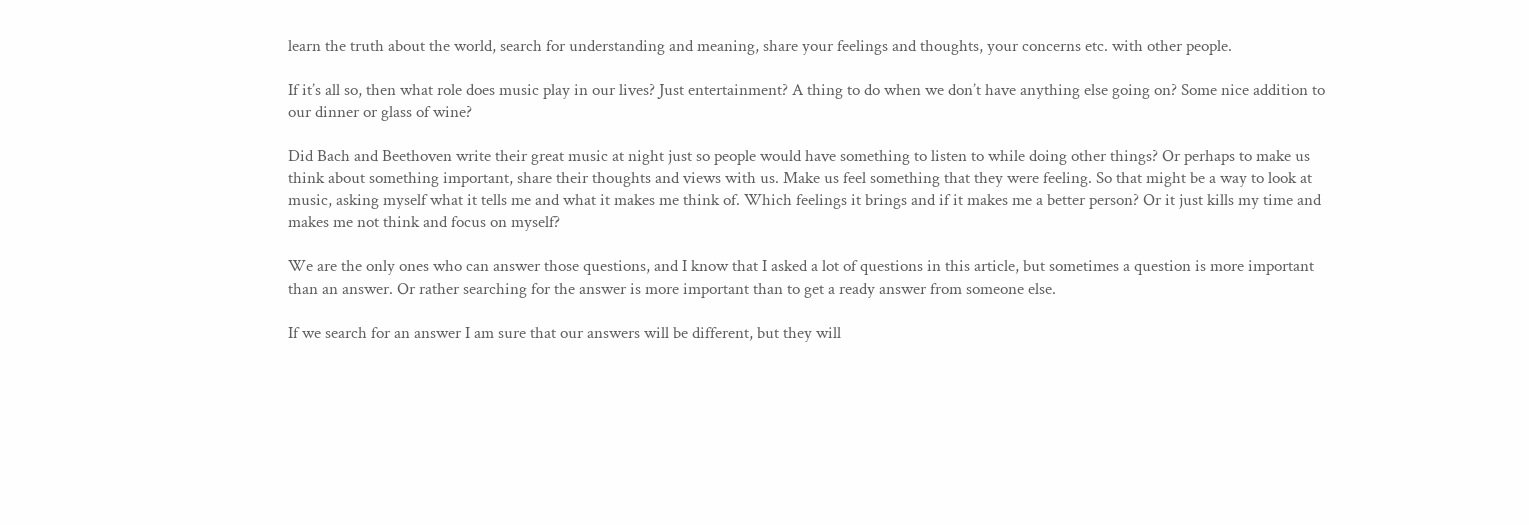learn the truth about the world, search for understanding and meaning, share your feelings and thoughts, your concerns etc. with other people.

If it’s all so, then what role does music play in our lives? Just entertainment? A thing to do when we don’t have anything else going on? Some nice addition to our dinner or glass of wine?

Did Bach and Beethoven write their great music at night just so people would have something to listen to while doing other things? Or perhaps to make us think about something important, share their thoughts and views with us. Make us feel something that they were feeling. So that might be a way to look at music, asking myself what it tells me and what it makes me think of. Which feelings it brings and if it makes me a better person? Or it just kills my time and makes me not think and focus on myself?

We are the only ones who can answer those questions, and I know that I asked a lot of questions in this article, but sometimes a question is more important than an answer. Or rather searching for the answer is more important than to get a ready answer from someone else.

If we search for an answer I am sure that our answers will be different, but they will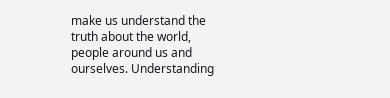make us understand the truth about the world, people around us and ourselves. Understanding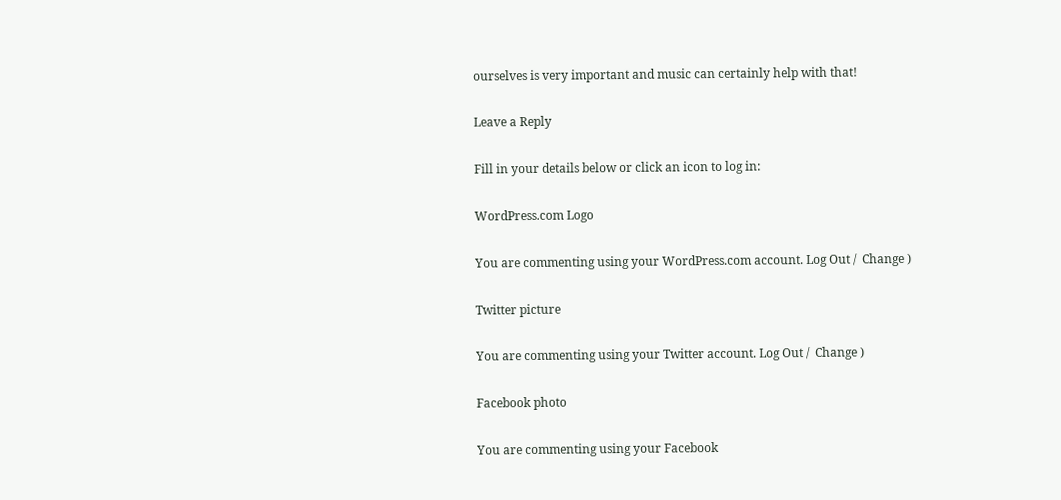ourselves is very important and music can certainly help with that!

Leave a Reply

Fill in your details below or click an icon to log in:

WordPress.com Logo

You are commenting using your WordPress.com account. Log Out /  Change )

Twitter picture

You are commenting using your Twitter account. Log Out /  Change )

Facebook photo

You are commenting using your Facebook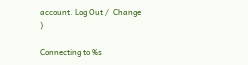account. Log Out /  Change )

Connecting to %s